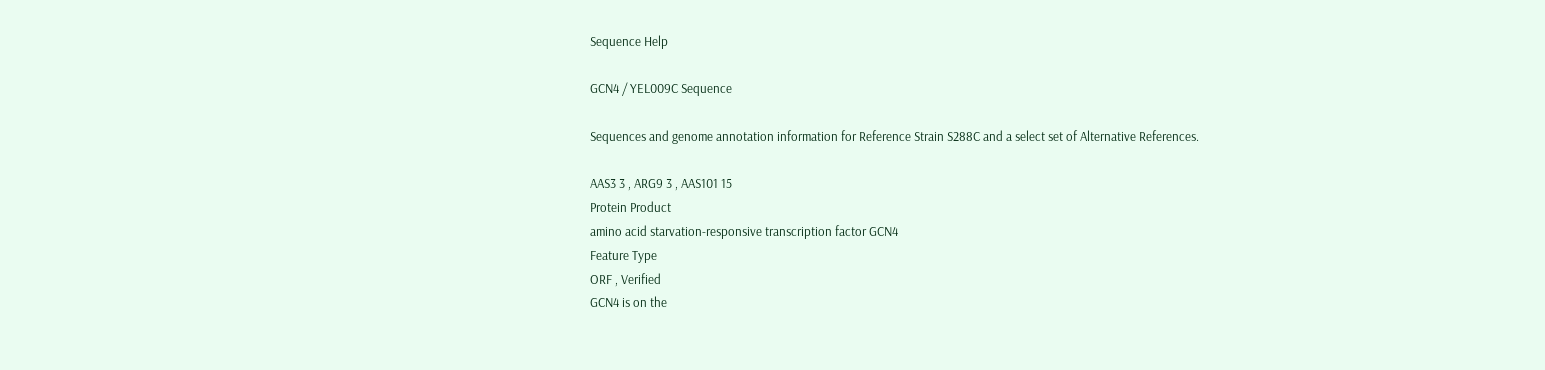Sequence Help

GCN4 / YEL009C Sequence

Sequences and genome annotation information for Reference Strain S288C and a select set of Alternative References.

AAS3 3 , ARG9 3 , AAS101 15
Protein Product
amino acid starvation-responsive transcription factor GCN4
Feature Type
ORF , Verified
GCN4 is on the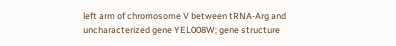left arm of chromosome V between tRNA-Arg and uncharacterized gene YEL008W; gene structure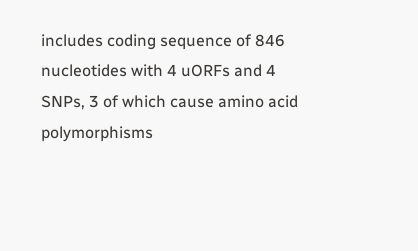includes coding sequence of 846 nucleotides with 4 uORFs and 4 SNPs, 3 of which cause amino acid polymorphisms